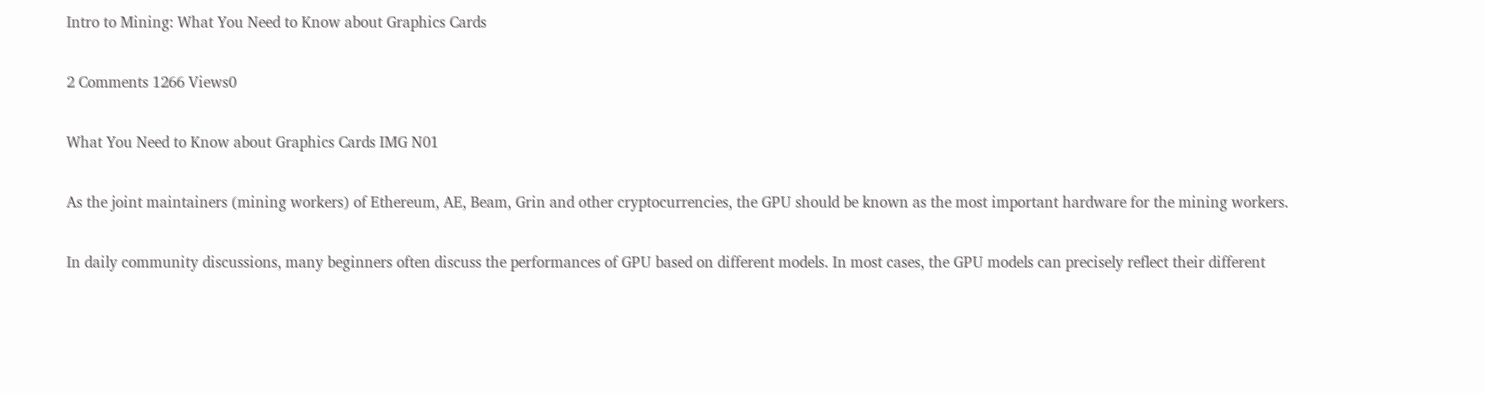Intro to Mining: What You Need to Know about Graphics Cards

2 Comments 1266 Views0

What You Need to Know about Graphics Cards IMG N01

As the joint maintainers (mining workers) of Ethereum, AE, Beam, Grin and other cryptocurrencies, the GPU should be known as the most important hardware for the mining workers.

In daily community discussions, many beginners often discuss the performances of GPU based on different models. In most cases, the GPU models can precisely reflect their different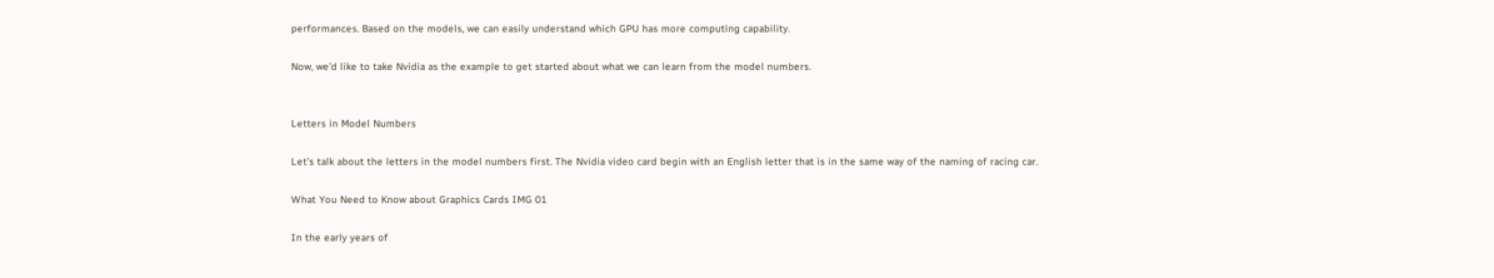performances. Based on the models, we can easily understand which GPU has more computing capability.

Now, we’d like to take Nvidia as the example to get started about what we can learn from the model numbers.


Letters in Model Numbers

Let’s talk about the letters in the model numbers first. The Nvidia video card begin with an English letter that is in the same way of the naming of racing car.

What You Need to Know about Graphics Cards IMG 01

In the early years of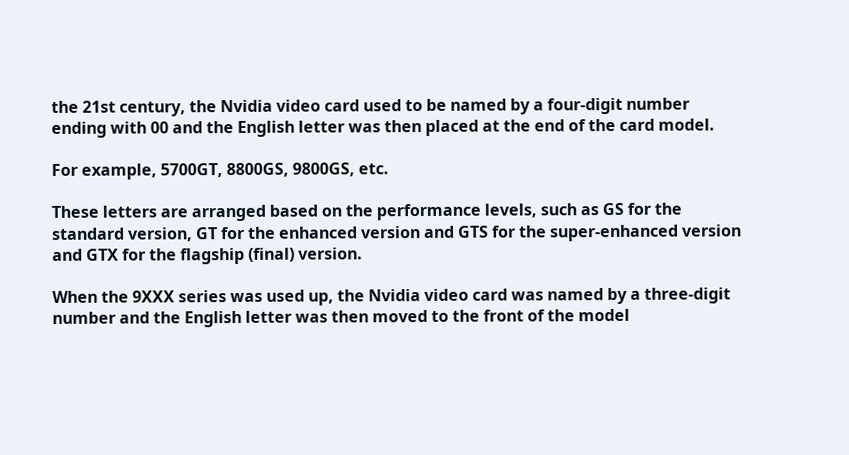the 21st century, the Nvidia video card used to be named by a four-digit number ending with 00 and the English letter was then placed at the end of the card model.

For example, 5700GT, 8800GS, 9800GS, etc.

These letters are arranged based on the performance levels, such as GS for the standard version, GT for the enhanced version and GTS for the super-enhanced version and GTX for the flagship (final) version.

When the 9XXX series was used up, the Nvidia video card was named by a three-digit number and the English letter was then moved to the front of the model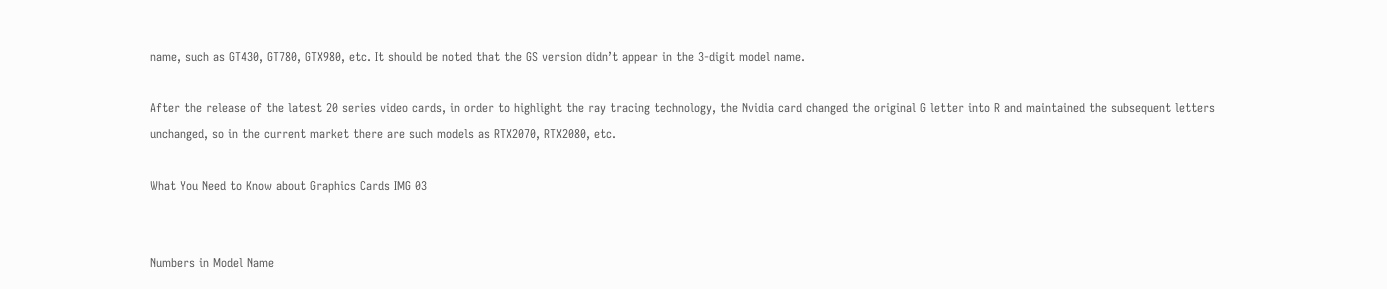name, such as GT430, GT780, GTX980, etc. It should be noted that the GS version didn’t appear in the 3-digit model name.

After the release of the latest 20 series video cards, in order to highlight the ray tracing technology, the Nvidia card changed the original G letter into R and maintained the subsequent letters unchanged, so in the current market there are such models as RTX2070, RTX2080, etc.

What You Need to Know about Graphics Cards IMG 03


Numbers in Model Name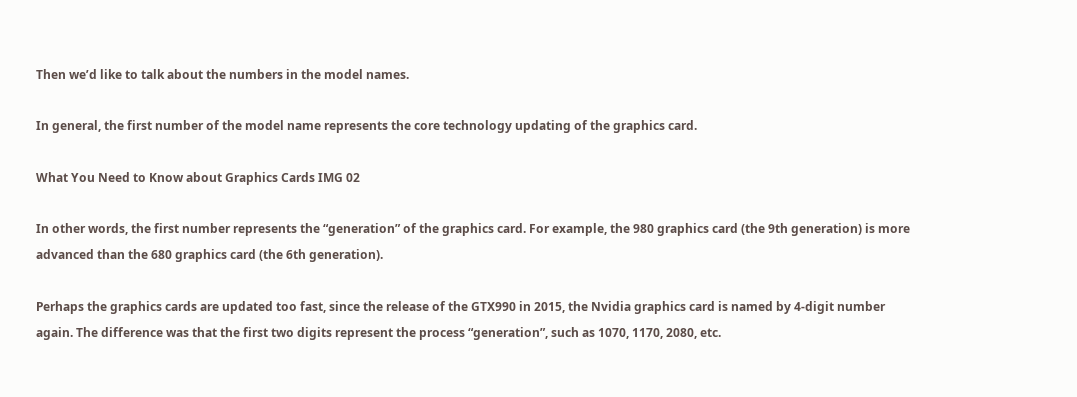Then we’d like to talk about the numbers in the model names.

In general, the first number of the model name represents the core technology updating of the graphics card.

What You Need to Know about Graphics Cards IMG 02

In other words, the first number represents the “generation” of the graphics card. For example, the 980 graphics card (the 9th generation) is more advanced than the 680 graphics card (the 6th generation).

Perhaps the graphics cards are updated too fast, since the release of the GTX990 in 2015, the Nvidia graphics card is named by 4-digit number again. The difference was that the first two digits represent the process “generation”, such as 1070, 1170, 2080, etc.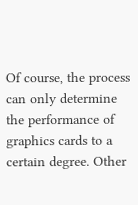Of course, the process can only determine the performance of graphics cards to a certain degree. Other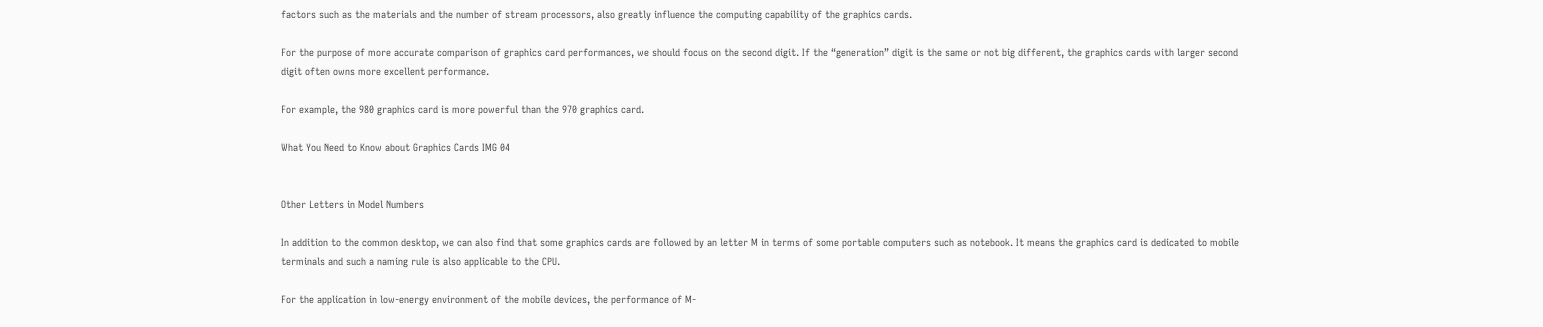factors such as the materials and the number of stream processors, also greatly influence the computing capability of the graphics cards.

For the purpose of more accurate comparison of graphics card performances, we should focus on the second digit. If the “generation” digit is the same or not big different, the graphics cards with larger second digit often owns more excellent performance.

For example, the 980 graphics card is more powerful than the 970 graphics card.

What You Need to Know about Graphics Cards IMG 04


Other Letters in Model Numbers

In addition to the common desktop, we can also find that some graphics cards are followed by an letter M in terms of some portable computers such as notebook. It means the graphics card is dedicated to mobile terminals and such a naming rule is also applicable to the CPU.

For the application in low-energy environment of the mobile devices, the performance of M-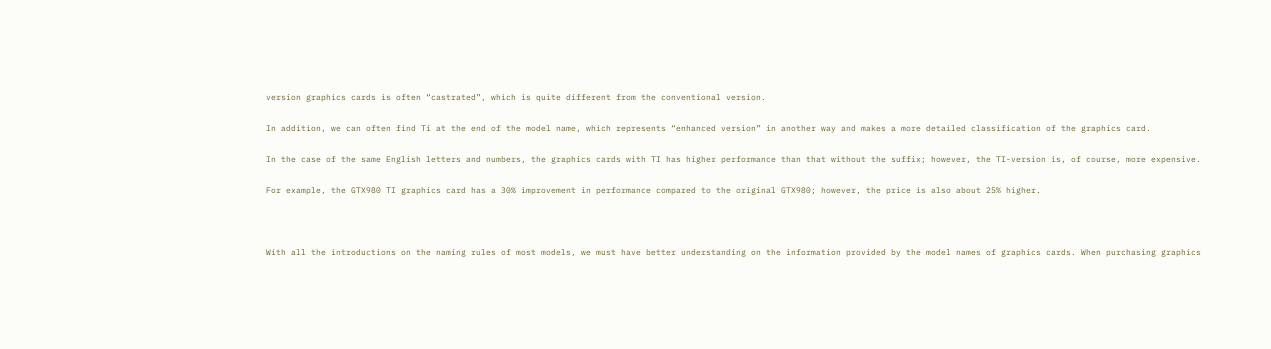version graphics cards is often “castrated”, which is quite different from the conventional version.

In addition, we can often find Ti at the end of the model name, which represents “enhanced version” in another way and makes a more detailed classification of the graphics card.

In the case of the same English letters and numbers, the graphics cards with TI has higher performance than that without the suffix; however, the TI-version is, of course, more expensive.

For example, the GTX980 TI graphics card has a 30% improvement in performance compared to the original GTX980; however, the price is also about 25% higher.



With all the introductions on the naming rules of most models, we must have better understanding on the information provided by the model names of graphics cards. When purchasing graphics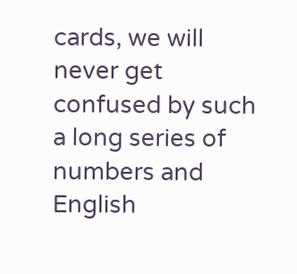cards, we will never get confused by such a long series of numbers and English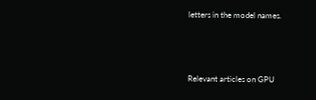letters in the model names.



Relevant articles on GPU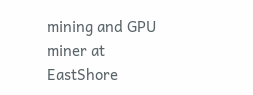mining and GPU miner at EastShore